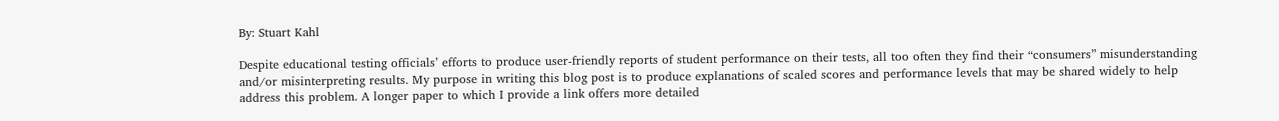By: Stuart Kahl

Despite educational testing officials’ efforts to produce user-friendly reports of student performance on their tests, all too often they find their “consumers” misunderstanding and/or misinterpreting results. My purpose in writing this blog post is to produce explanations of scaled scores and performance levels that may be shared widely to help address this problem. A longer paper to which I provide a link offers more detailed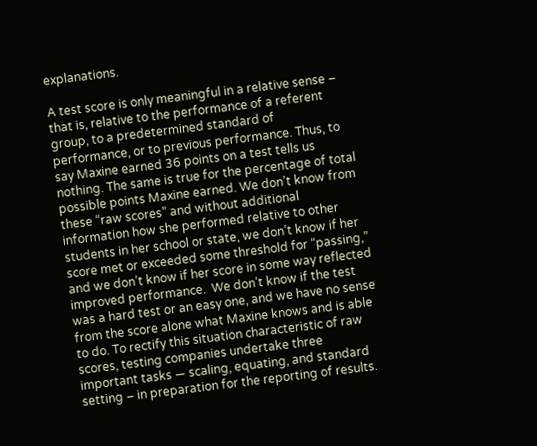explanations.

A test score is only meaningful in a relative sense – that is, relative to the performance of a referent group, to a predetermined standard of performance, or to previous performance. Thus, to say Maxine earned 36 points on a test tells us nothing. The same is true for the percentage of total possible points Maxine earned. We don’t know from these “raw scores” and without additional information how she performed relative to other students in her school or state, we don’t know if her score met or exceeded some threshold for “passing,” and we don’t know if her score in some way reflected improved performance.  We don’t know if the test was a hard test or an easy one, and we have no sense from the score alone what Maxine knows and is able to do. To rectify this situation characteristic of raw scores, testing companies undertake three important tasks — scaling, equating, and standard setting – in preparation for the reporting of results.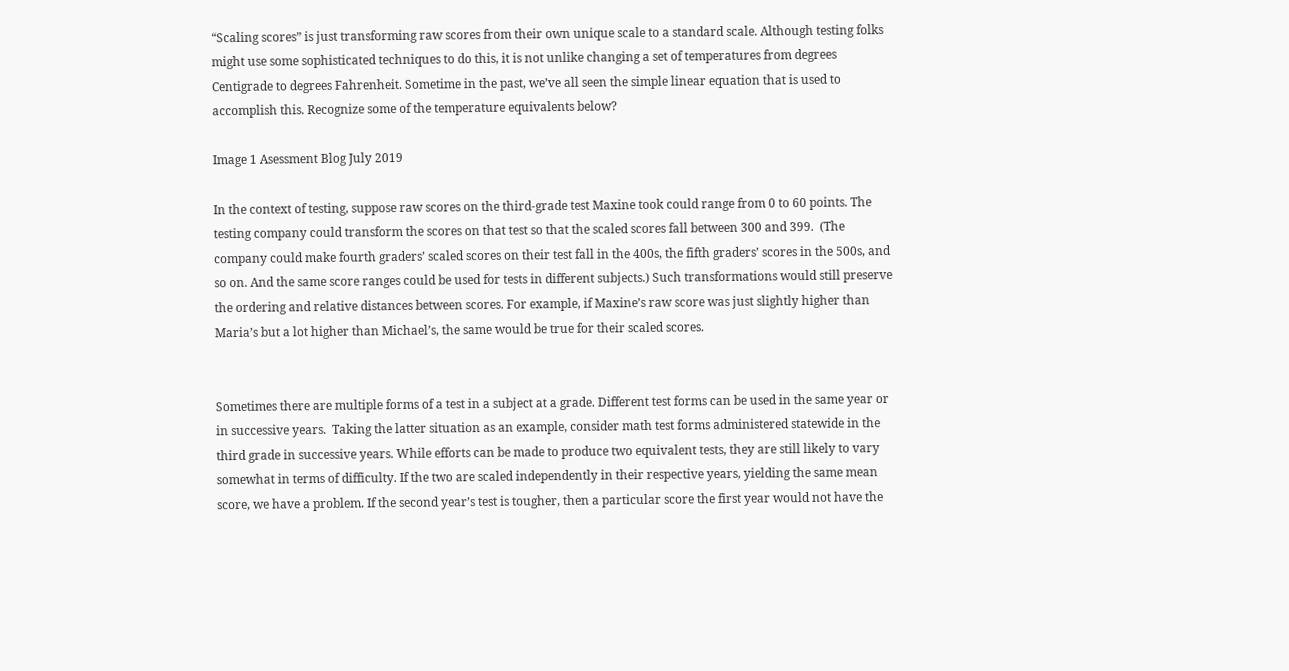“Scaling scores” is just transforming raw scores from their own unique scale to a standard scale. Although testing folks might use some sophisticated techniques to do this, it is not unlike changing a set of temperatures from degrees Centigrade to degrees Fahrenheit. Sometime in the past, we’ve all seen the simple linear equation that is used to accomplish this. Recognize some of the temperature equivalents below?

Image 1 Asessment Blog July 2019

In the context of testing, suppose raw scores on the third-grade test Maxine took could range from 0 to 60 points. The testing company could transform the scores on that test so that the scaled scores fall between 300 and 399.  (The company could make fourth graders’ scaled scores on their test fall in the 400s, the fifth graders’ scores in the 500s, and so on. And the same score ranges could be used for tests in different subjects.) Such transformations would still preserve the ordering and relative distances between scores. For example, if Maxine’s raw score was just slightly higher than Maria’s but a lot higher than Michael’s, the same would be true for their scaled scores.


Sometimes there are multiple forms of a test in a subject at a grade. Different test forms can be used in the same year or in successive years.  Taking the latter situation as an example, consider math test forms administered statewide in the third grade in successive years. While efforts can be made to produce two equivalent tests, they are still likely to vary somewhat in terms of difficulty. If the two are scaled independently in their respective years, yielding the same mean score, we have a problem. If the second year’s test is tougher, then a particular score the first year would not have the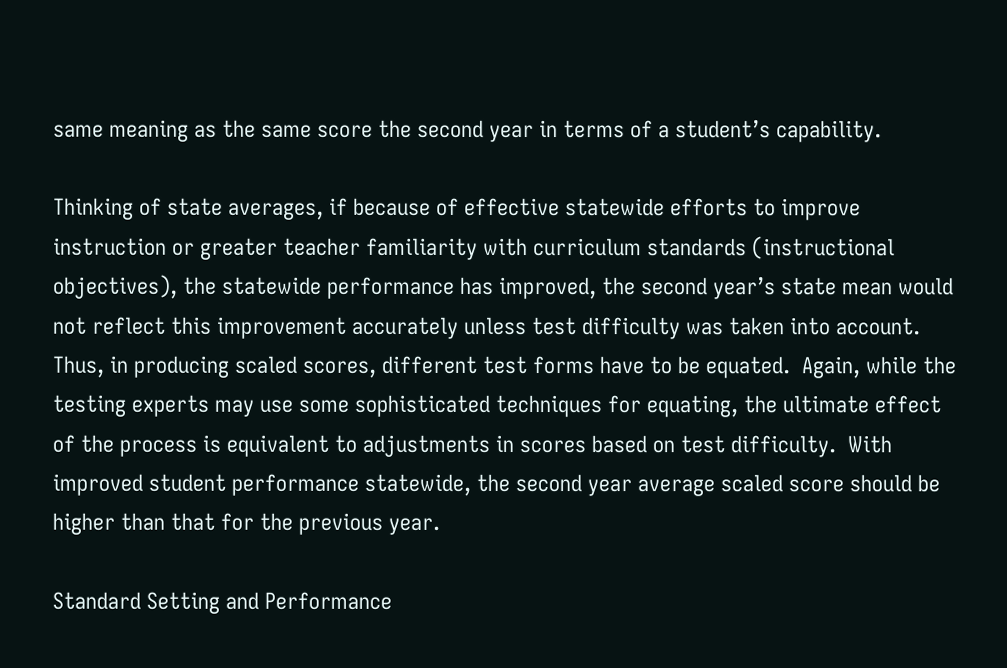same meaning as the same score the second year in terms of a student’s capability.

Thinking of state averages, if because of effective statewide efforts to improve instruction or greater teacher familiarity with curriculum standards (instructional objectives), the statewide performance has improved, the second year’s state mean would not reflect this improvement accurately unless test difficulty was taken into account.  Thus, in producing scaled scores, different test forms have to be equated.  Again, while the testing experts may use some sophisticated techniques for equating, the ultimate effect of the process is equivalent to adjustments in scores based on test difficulty.  With improved student performance statewide, the second year average scaled score should be higher than that for the previous year.

Standard Setting and Performance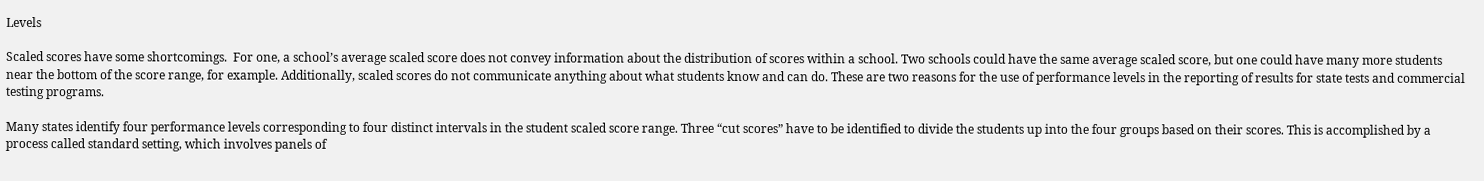Levels

Scaled scores have some shortcomings.  For one, a school’s average scaled score does not convey information about the distribution of scores within a school. Two schools could have the same average scaled score, but one could have many more students near the bottom of the score range, for example. Additionally, scaled scores do not communicate anything about what students know and can do. These are two reasons for the use of performance levels in the reporting of results for state tests and commercial testing programs.

Many states identify four performance levels corresponding to four distinct intervals in the student scaled score range. Three “cut scores” have to be identified to divide the students up into the four groups based on their scores. This is accomplished by a process called standard setting, which involves panels of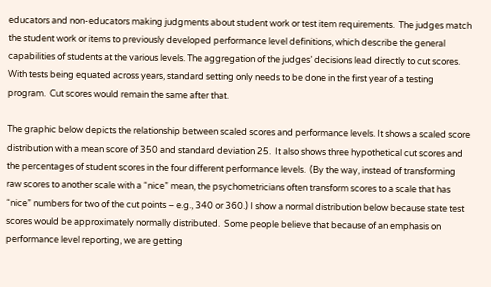educators and non-educators making judgments about student work or test item requirements.  The judges match the student work or items to previously developed performance level definitions, which describe the general capabilities of students at the various levels. The aggregation of the judges’ decisions lead directly to cut scores. With tests being equated across years, standard setting only needs to be done in the first year of a testing program.  Cut scores would remain the same after that.

The graphic below depicts the relationship between scaled scores and performance levels. It shows a scaled score distribution with a mean score of 350 and standard deviation 25.  It also shows three hypothetical cut scores and the percentages of student scores in the four different performance levels.  (By the way, instead of transforming raw scores to another scale with a “nice” mean, the psychometricians often transform scores to a scale that has “nice” numbers for two of the cut points – e.g., 340 or 360.) I show a normal distribution below because state test scores would be approximately normally distributed.  Some people believe that because of an emphasis on performance level reporting, we are getting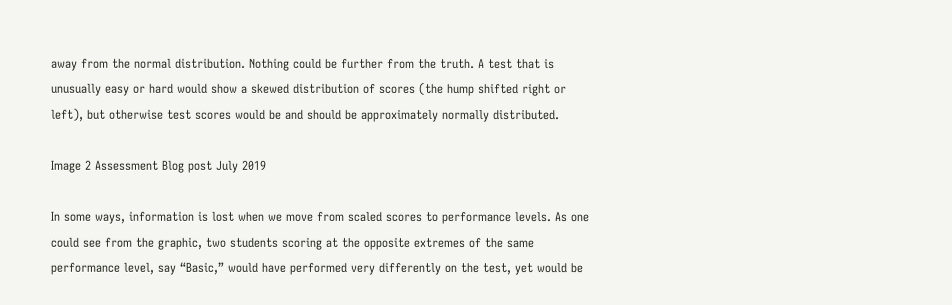away from the normal distribution. Nothing could be further from the truth. A test that is unusually easy or hard would show a skewed distribution of scores (the hump shifted right or left), but otherwise test scores would be and should be approximately normally distributed.

Image 2 Assessment Blog post July 2019

In some ways, information is lost when we move from scaled scores to performance levels. As one could see from the graphic, two students scoring at the opposite extremes of the same performance level, say “Basic,” would have performed very differently on the test, yet would be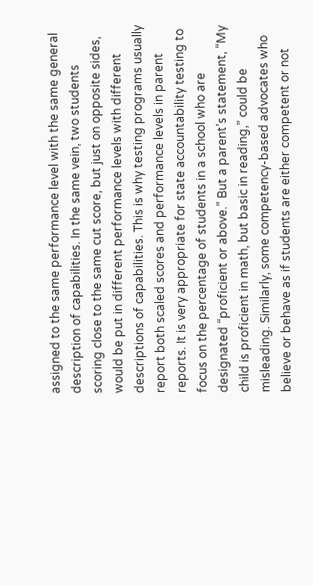assigned to the same performance level with the same general description of capabilities. In the same vein, two students scoring close to the same cut score, but just on opposite sides, would be put in different performance levels with different descriptions of capabilities. This is why testing programs usually report both scaled scores and performance levels in parent reports. It is very appropriate for state accountability testing to focus on the percentage of students in a school who are designated “proficient or above.” But a parent’s statement, “My child is proficient in math, but basic in reading,” could be misleading. Similarly, some competency-based advocates who believe or behave as if students are either competent or not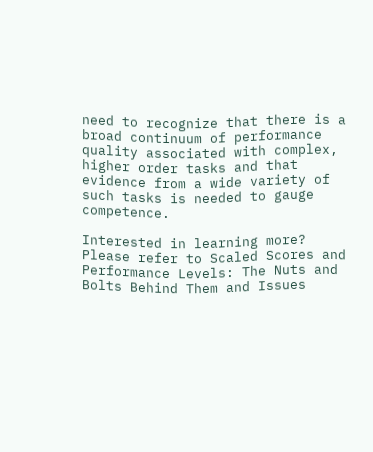need to recognize that there is a broad continuum of performance quality associated with complex, higher order tasks and that evidence from a wide variety of such tasks is needed to gauge competence.

Interested in learning more?
Please refer to Scaled Scores and Performance Levels: The Nuts and Bolts Behind Them and Issues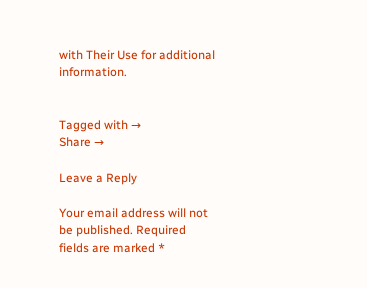with Their Use for additional information.


Tagged with →
Share →

Leave a Reply

Your email address will not be published. Required fields are marked *